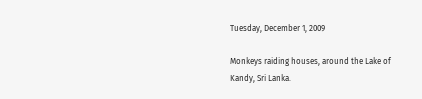Tuesday, December 1, 2009

Monkeys raiding houses, around the Lake of Kandy, Sri Lanka.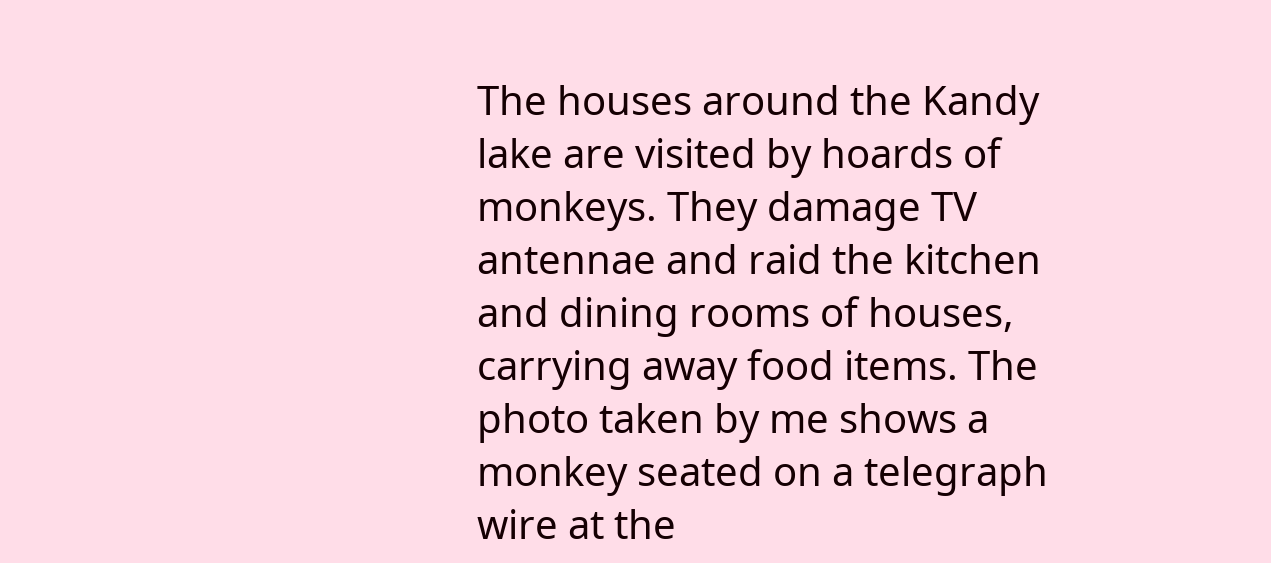The houses around the Kandy lake are visited by hoards of monkeys. They damage TV antennae and raid the kitchen and dining rooms of houses, carrying away food items. The photo taken by me shows a monkey seated on a telegraph wire at the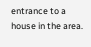entrance to a house in the area.